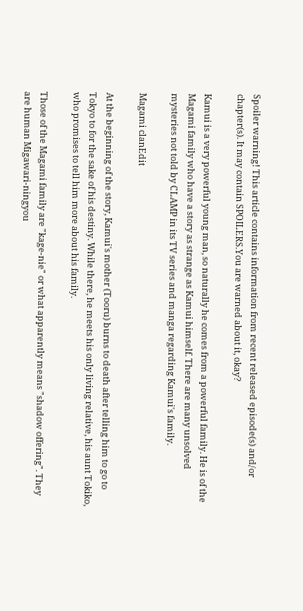Spoiler warning! This article contains information from recent released episode(s) and/or chapter(s). It may contain SPOILERS.You are warned about it, okay?

Kamui is a very powerful young man, so naturally he comes from a powerful family. He is of the Magami family who have a story as strange as Kamui himself. There are many unsolved mysteries not told by CLAMP in its TV series and manga regarding Kamui's family.

Magami clanEdit

At the beginning of the story, Kamui's mother (Tooru) burns to death after telling him to go to Tokyo to for the sake of his destiny. While there, he meets his only living relative, his aunt Tokiko, who promises to tell him more about his family.

Those of the Magami family are "kage-nie" or what apparently means "shadow offering". They are human Migawari-ningyou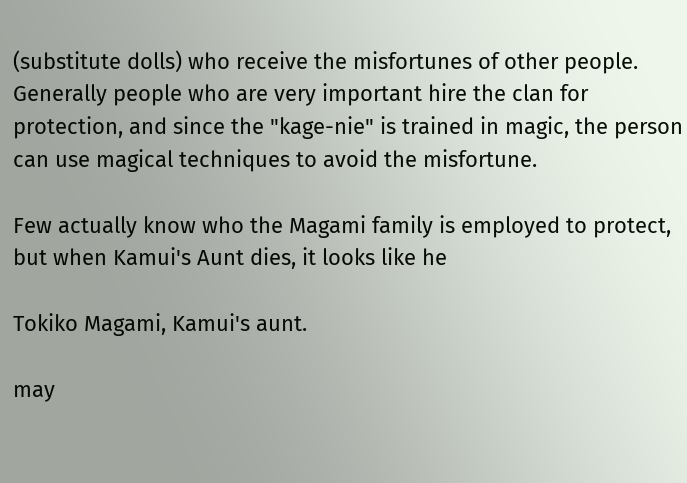(substitute dolls) who receive the misfortunes of other people. Generally people who are very important hire the clan for protection, and since the "kage-nie" is trained in magic, the person can use magical techniques to avoid the misfortune.

Few actually know who the Magami family is employed to protect, but when Kamui's Aunt dies, it looks like he

Tokiko Magami, Kamui's aunt.

may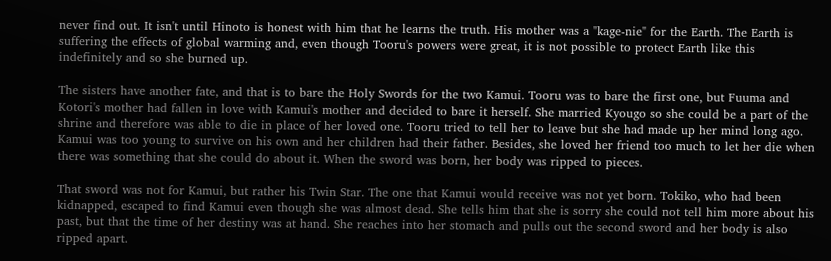never find out. It isn't until Hinoto is honest with him that he learns the truth. His mother was a "kage-nie" for the Earth. The Earth is suffering the effects of global warming and, even though Tooru's powers were great, it is not possible to protect Earth like this indefinitely and so she burned up.

The sisters have another fate, and that is to bare the Holy Swords for the two Kamui. Tooru was to bare the first one, but Fuuma and Kotori's mother had fallen in love with Kamui's mother and decided to bare it herself. She married Kyougo so she could be a part of the shrine and therefore was able to die in place of her loved one. Tooru tried to tell her to leave but she had made up her mind long ago. Kamui was too young to survive on his own and her children had their father. Besides, she loved her friend too much to let her die when there was something that she could do about it. When the sword was born, her body was ripped to pieces.

That sword was not for Kamui, but rather his Twin Star. The one that Kamui would receive was not yet born. Tokiko, who had been kidnapped, escaped to find Kamui even though she was almost dead. She tells him that she is sorry she could not tell him more about his past, but that the time of her destiny was at hand. She reaches into her stomach and pulls out the second sword and her body is also ripped apart.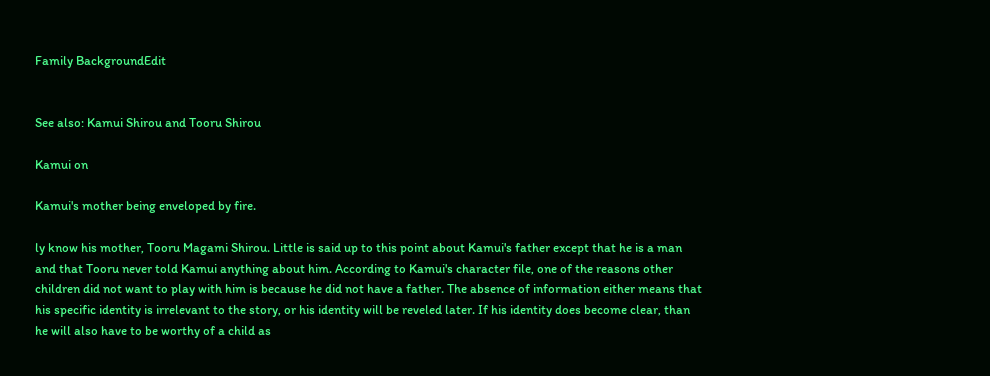Family BackgroundEdit


See also: Kamui Shirou and Tooru Shirou

Kamui on

Kamui's mother being enveloped by fire.

ly know his mother, Tooru Magami Shirou. Little is said up to this point about Kamui's father except that he is a man and that Tooru never told Kamui anything about him. According to Kamui's character file, one of the reasons other children did not want to play with him is because he did not have a father. The absence of information either means that his specific identity is irrelevant to the story, or his identity will be reveled later. If his identity does become clear, than he will also have to be worthy of a child as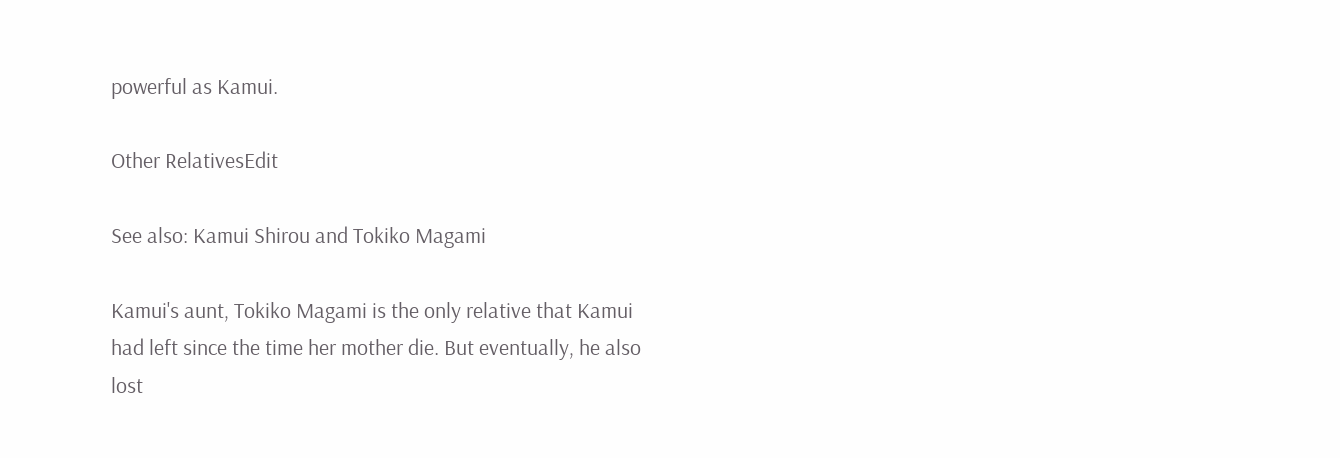powerful as Kamui.

Other RelativesEdit

See also: Kamui Shirou and Tokiko Magami

Kamui's aunt, Tokiko Magami is the only relative that Kamui had left since the time her mother die. But eventually, he also lost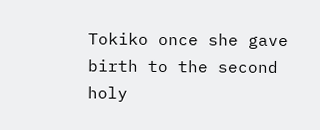Tokiko once she gave birth to the second holy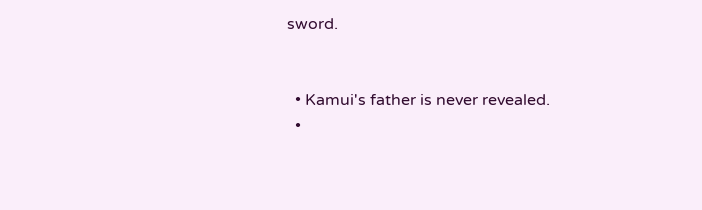sword.


  • Kamui's father is never revealed.
  •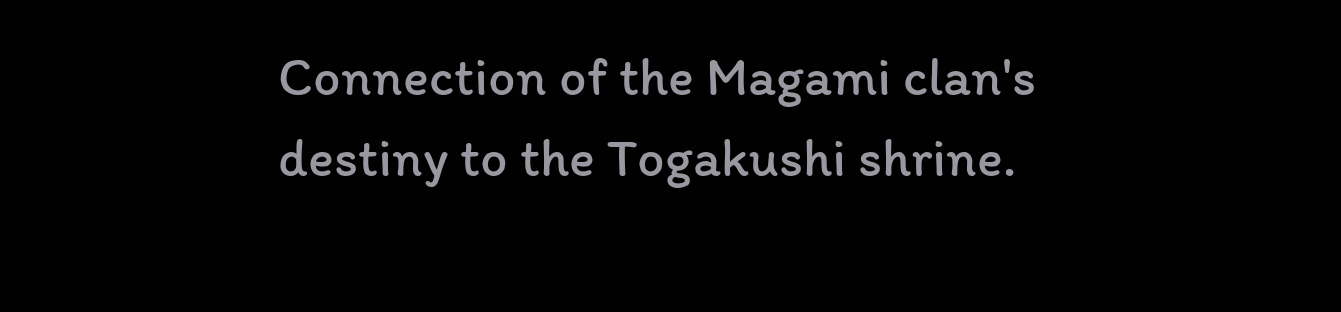Connection of the Magami clan's destiny to the Togakushi shrine.